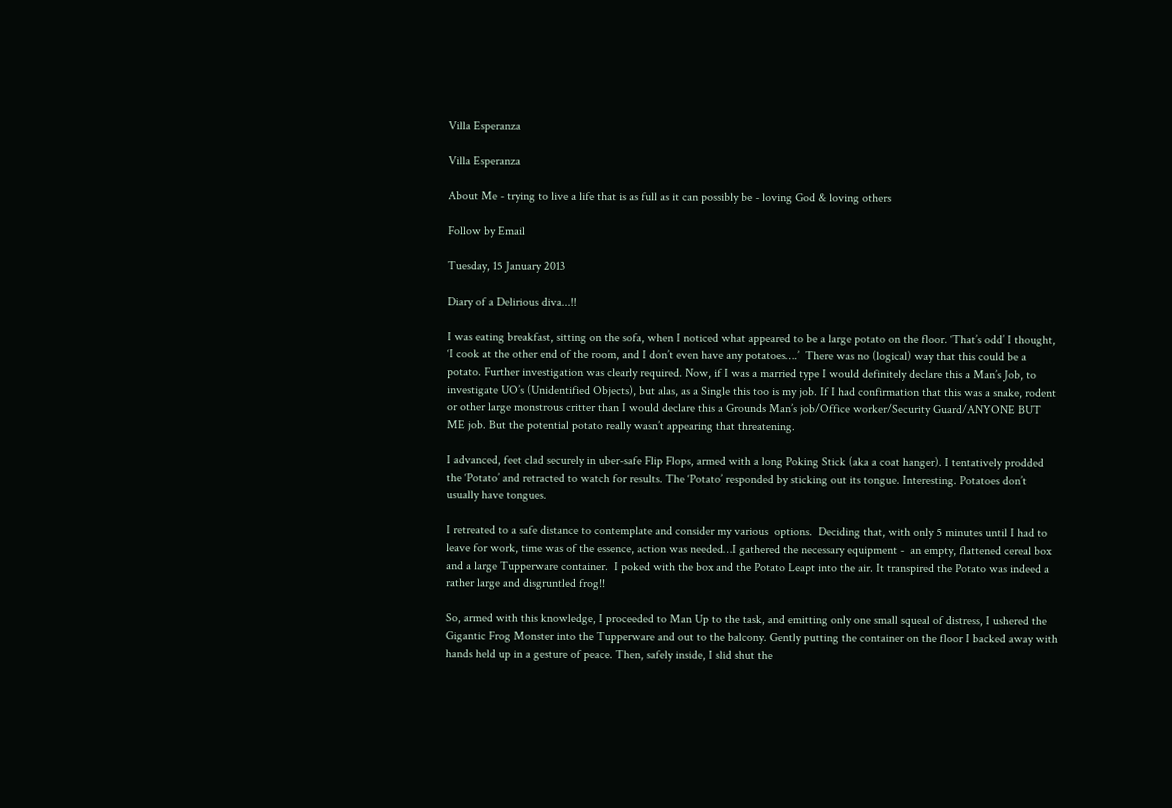Villa Esperanza

Villa Esperanza

About Me - trying to live a life that is as full as it can possibly be - loving God & loving others

Follow by Email

Tuesday, 15 January 2013

Diary of a Delirious diva...!!

I was eating breakfast, sitting on the sofa, when I noticed what appeared to be a large potato on the floor. ‘That’s odd’ I thought, ‘I cook at the other end of the room, and I don’t even have any potatoes….’  There was no (logical) way that this could be a potato. Further investigation was clearly required. Now, if I was a married type I would definitely declare this a Man’s Job, to investigate UO’s (Unidentified Objects), but alas, as a Single this too is my job. If I had confirmation that this was a snake, rodent or other large monstrous critter than I would declare this a Grounds Man’s job/Office worker/Security Guard/ANYONE BUT ME job. But the potential potato really wasn’t appearing that threatening.

I advanced, feet clad securely in uber-safe Flip Flops, armed with a long Poking Stick (aka a coat hanger). I tentatively prodded the ‘Potato’ and retracted to watch for results. The ‘Potato’ responded by sticking out its tongue. Interesting. Potatoes don’t usually have tongues.

I retreated to a safe distance to contemplate and consider my various  options.  Deciding that, with only 5 minutes until I had to leave for work, time was of the essence, action was needed…I gathered the necessary equipment -  an empty, flattened cereal box and a large Tupperware container.  I poked with the box and the Potato Leapt into the air. It transpired the Potato was indeed a rather large and disgruntled frog!!

So, armed with this knowledge, I proceeded to Man Up to the task, and emitting only one small squeal of distress, I ushered the Gigantic Frog Monster into the Tupperware and out to the balcony. Gently putting the container on the floor I backed away with hands held up in a gesture of peace. Then, safely inside, I slid shut the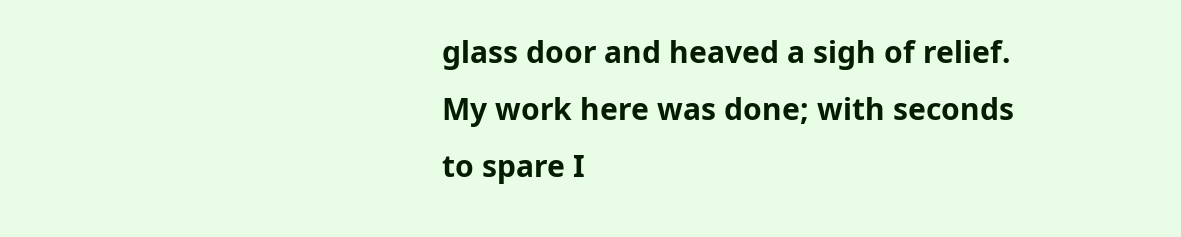glass door and heaved a sigh of relief. My work here was done; with seconds to spare I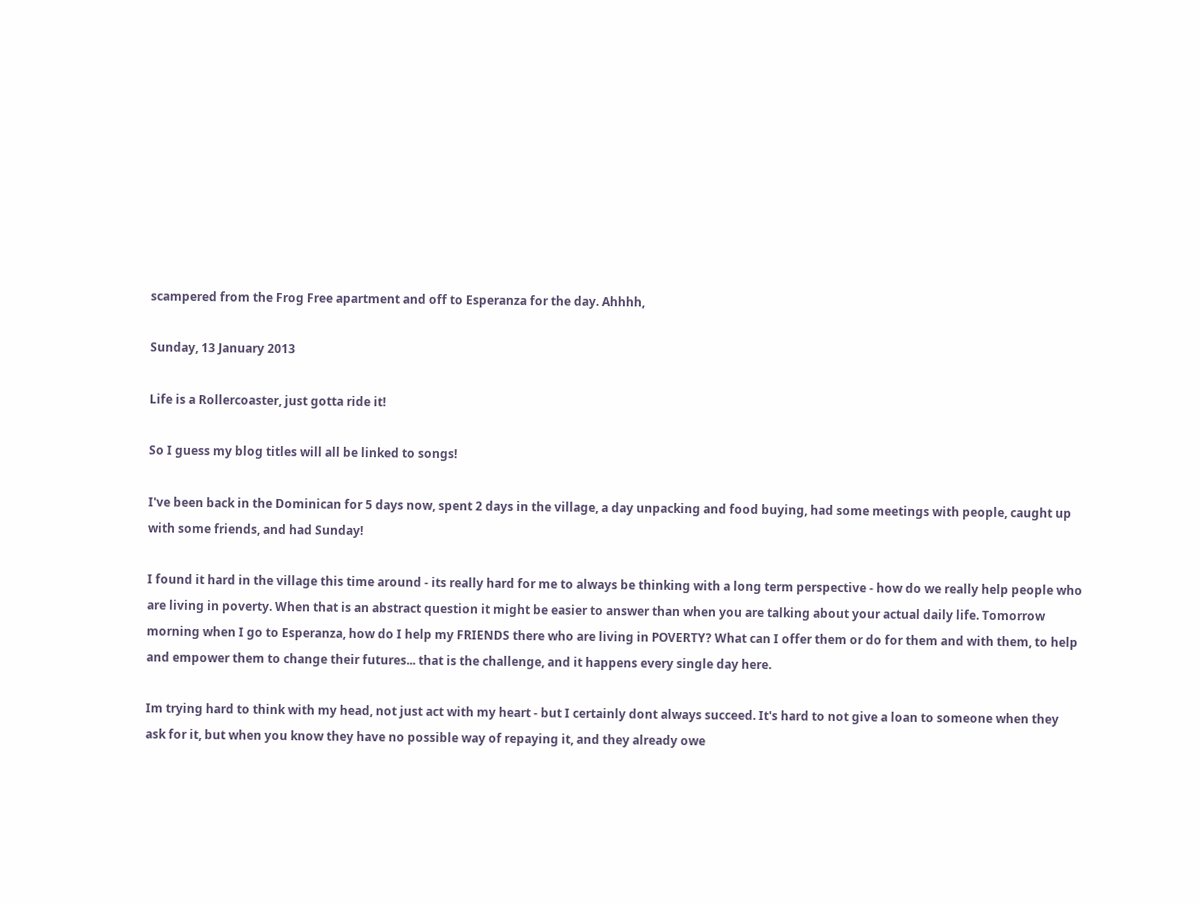scampered from the Frog Free apartment and off to Esperanza for the day. Ahhhh,

Sunday, 13 January 2013

Life is a Rollercoaster, just gotta ride it!

So I guess my blog titles will all be linked to songs!

I've been back in the Dominican for 5 days now, spent 2 days in the village, a day unpacking and food buying, had some meetings with people, caught up with some friends, and had Sunday!

I found it hard in the village this time around - its really hard for me to always be thinking with a long term perspective - how do we really help people who are living in poverty. When that is an abstract question it might be easier to answer than when you are talking about your actual daily life. Tomorrow morning when I go to Esperanza, how do I help my FRIENDS there who are living in POVERTY? What can I offer them or do for them and with them, to help and empower them to change their futures... that is the challenge, and it happens every single day here.

Im trying hard to think with my head, not just act with my heart - but I certainly dont always succeed. It's hard to not give a loan to someone when they ask for it, but when you know they have no possible way of repaying it, and they already owe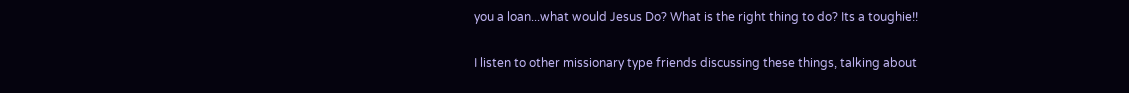you a loan...what would Jesus Do? What is the right thing to do? Its a toughie!!

I listen to other missionary type friends discussing these things, talking about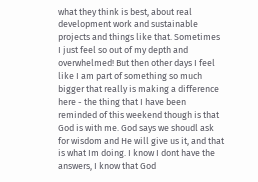what they think is best, about real development work and sustainable projects and things like that. Sometimes I just feel so out of my depth and overwhelmed! But then other days I feel like I am part of something so much bigger that really is making a difference here - the thing that I have been reminded of this weekend though is that God is with me. God says we shoudl ask for wisdom and He will give us it, and that is what Im doing. I know I dont have the answers, I know that God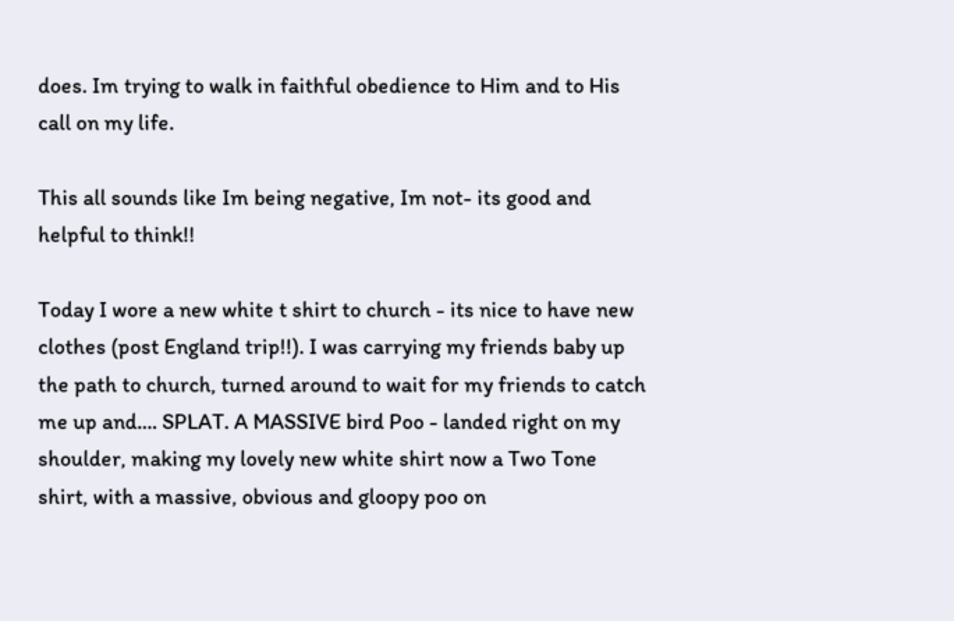does. Im trying to walk in faithful obedience to Him and to His call on my life.

This all sounds like Im being negative, Im not- its good and helpful to think!!

Today I wore a new white t shirt to church - its nice to have new clothes (post England trip!!). I was carrying my friends baby up the path to church, turned around to wait for my friends to catch me up and.... SPLAT. A MASSIVE bird Poo - landed right on my shoulder, making my lovely new white shirt now a Two Tone shirt, with a massive, obvious and gloopy poo on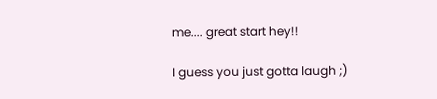me.... great start hey!!

I guess you just gotta laugh ;)